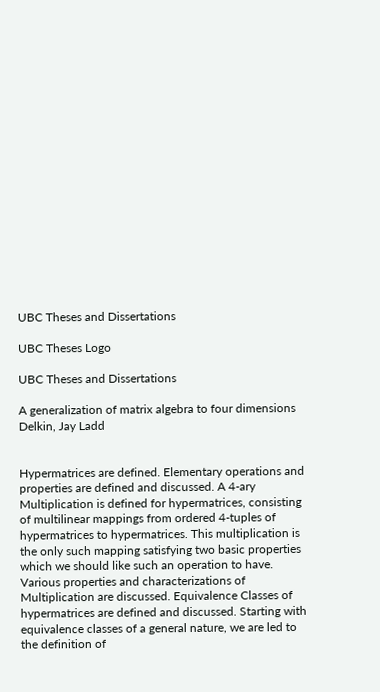UBC Theses and Dissertations

UBC Theses Logo

UBC Theses and Dissertations

A generalization of matrix algebra to four dimensions Delkin, Jay Ladd


Hypermatrices are defined. Elementary operations and properties are defined and discussed. A 4-ary Multiplication is defined for hypermatrices, consisting of multilinear mappings from ordered 4-tuples of hypermatrices to hypermatrices. This multiplication is the only such mapping satisfying two basic properties which we should like such an operation to have. Various properties and characterizations of Multiplication are discussed. Equivalence Classes of hypermatrices are defined and discussed. Starting with equivalence classes of a general nature, we are led to the definition of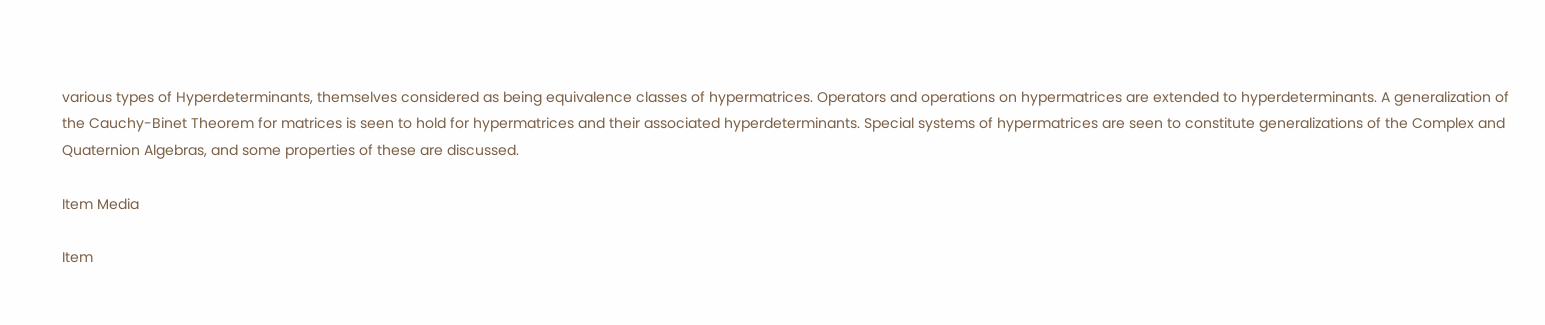various types of Hyperdeterminants, themselves considered as being equivalence classes of hypermatrices. Operators and operations on hypermatrices are extended to hyperdeterminants. A generalization of the Cauchy-Binet Theorem for matrices is seen to hold for hypermatrices and their associated hyperdeterminants. Special systems of hypermatrices are seen to constitute generalizations of the Complex and Quaternion Algebras, and some properties of these are discussed.

Item Media

Item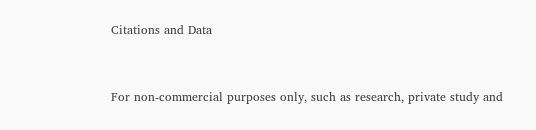Citations and Data


For non-commercial purposes only, such as research, private study and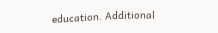education. Additional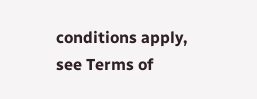conditions apply, see Terms of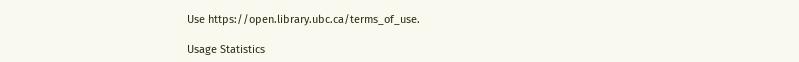Use https://open.library.ubc.ca/terms_of_use.

Usage Statistics